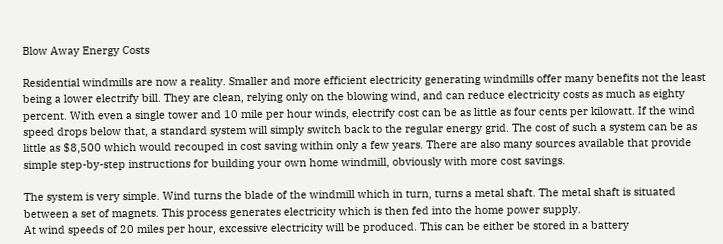Blow Away Energy Costs

Residential windmills are now a reality. Smaller and more efficient electricity generating windmills offer many benefits not the least being a lower electrify bill. They are clean, relying only on the blowing wind, and can reduce electricity costs as much as eighty percent. With even a single tower and 10 mile per hour winds, electrify cost can be as little as four cents per kilowatt. If the wind speed drops below that, a standard system will simply switch back to the regular energy grid. The cost of such a system can be as little as $8,500 which would recouped in cost saving within only a few years. There are also many sources available that provide simple step-by-step instructions for building your own home windmill, obviously with more cost savings.

The system is very simple. Wind turns the blade of the windmill which in turn, turns a metal shaft. The metal shaft is situated between a set of magnets. This process generates electricity which is then fed into the home power supply.
At wind speeds of 20 miles per hour, excessive electricity will be produced. This can be either be stored in a battery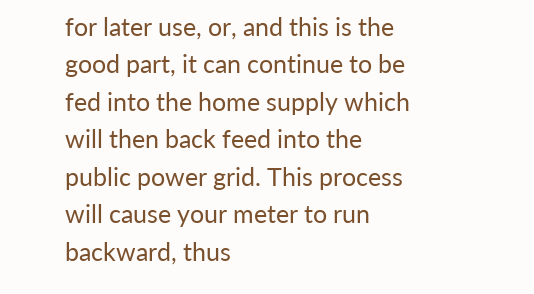for later use, or, and this is the good part, it can continue to be fed into the home supply which will then back feed into the public power grid. This process will cause your meter to run backward, thus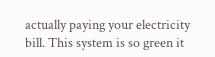actually paying your electricity bill. This system is so green it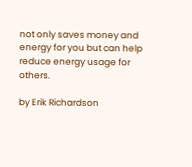not only saves money and energy for you but can help reduce energy usage for others.

by Erik Richardson